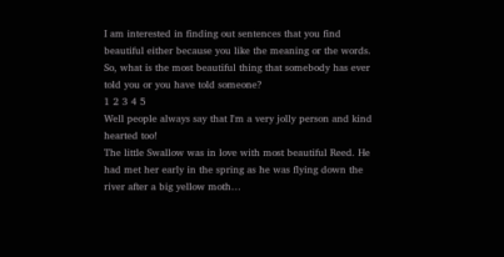I am interested in finding out sentences that you find beautiful either because you like the meaning or the words. So, what is the most beautiful thing that somebody has ever told you or you have told someone?
1 2 3 4 5
Well people always say that I'm a very jolly person and kind hearted too!
The little Swallow was in love with most beautiful Reed. He had met her early in the spring as he was flying down the river after a big yellow moth…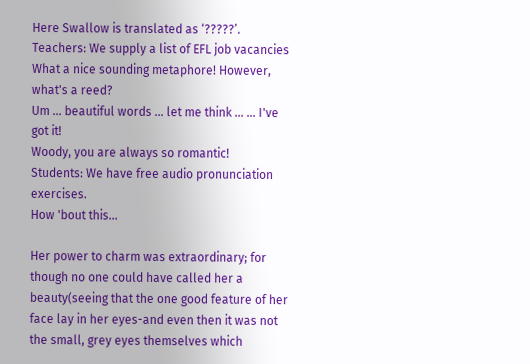Here Swallow is translated as ‘?????’.
Teachers: We supply a list of EFL job vacancies
What a nice sounding metaphore! However, what's a reed?
Um ... beautiful words ... let me think ... ... I've got it!
Woody, you are always so romantic!
Students: We have free audio pronunciation exercises.
How 'bout this...

Her power to charm was extraordinary; for though no one could have called her a beauty(seeing that the one good feature of her face lay in her eyes-and even then it was not the small, grey eyes themselves which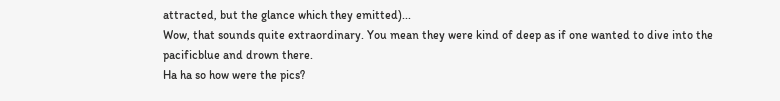attracted, but the glance which they emitted)...
Wow, that sounds quite extraordinary. You mean they were kind of deep as if one wanted to dive into the pacificblue and drown there.
Ha ha so how were the pics?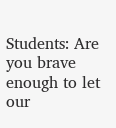Students: Are you brave enough to let our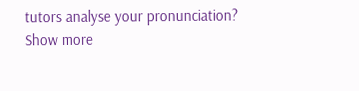tutors analyse your pronunciation?
Show more